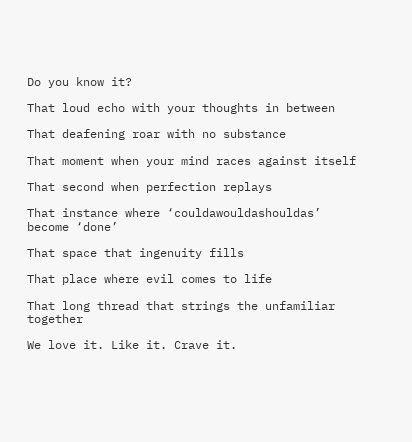Do you know it?

That loud echo with your thoughts in between

That deafening roar with no substance

That moment when your mind races against itself

That second when perfection replays

That instance where ‘couldawouldashouldas’ become ‘done’

That space that ingenuity fills

That place where evil comes to life

That long thread that strings the unfamiliar together

We love it. Like it. Crave it.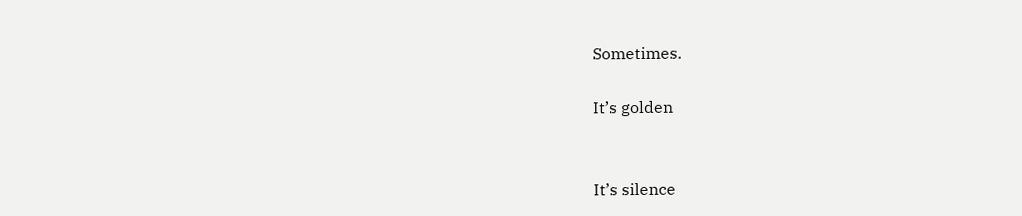Sometimes.

It’s golden


It’s silence